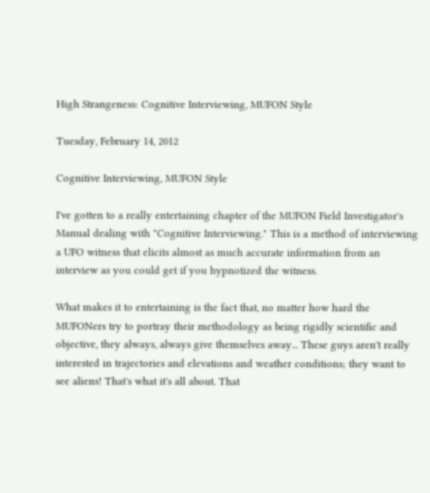High Strangeness: Cognitive Interviewing, MUFON Style

Tuesday, February 14, 2012

Cognitive Interviewing, MUFON Style

I've gotten to a really entertaining chapter of the MUFON Field Investigator's Manual dealing with "Cognitive Interviewing." This is a method of interviewing a UFO witness that elicits almost as much accurate information from an interview as you could get if you hypnotized the witness.

What makes it to entertaining is the fact that, no matter how hard the MUFONers try to portray their methodology as being rigidly scientific and objective, they always, always give themselves away... These guys aren't really interested in trajectories and elevations and weather conditions; they want to see aliens! That's what it's all about. That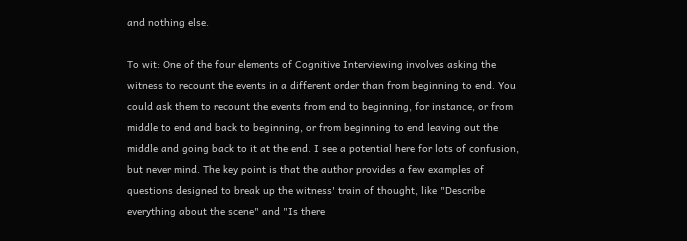and nothing else.

To wit: One of the four elements of Cognitive Interviewing involves asking the witness to recount the events in a different order than from beginning to end. You could ask them to recount the events from end to beginning, for instance, or from middle to end and back to beginning, or from beginning to end leaving out the middle and going back to it at the end. I see a potential here for lots of confusion, but never mind. The key point is that the author provides a few examples of questions designed to break up the witness' train of thought, like "Describe everything about the scene" and "Is there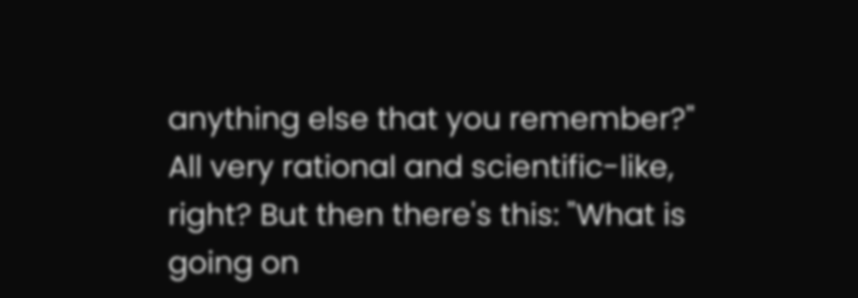anything else that you remember?" All very rational and scientific-like, right? But then there's this: "What is going on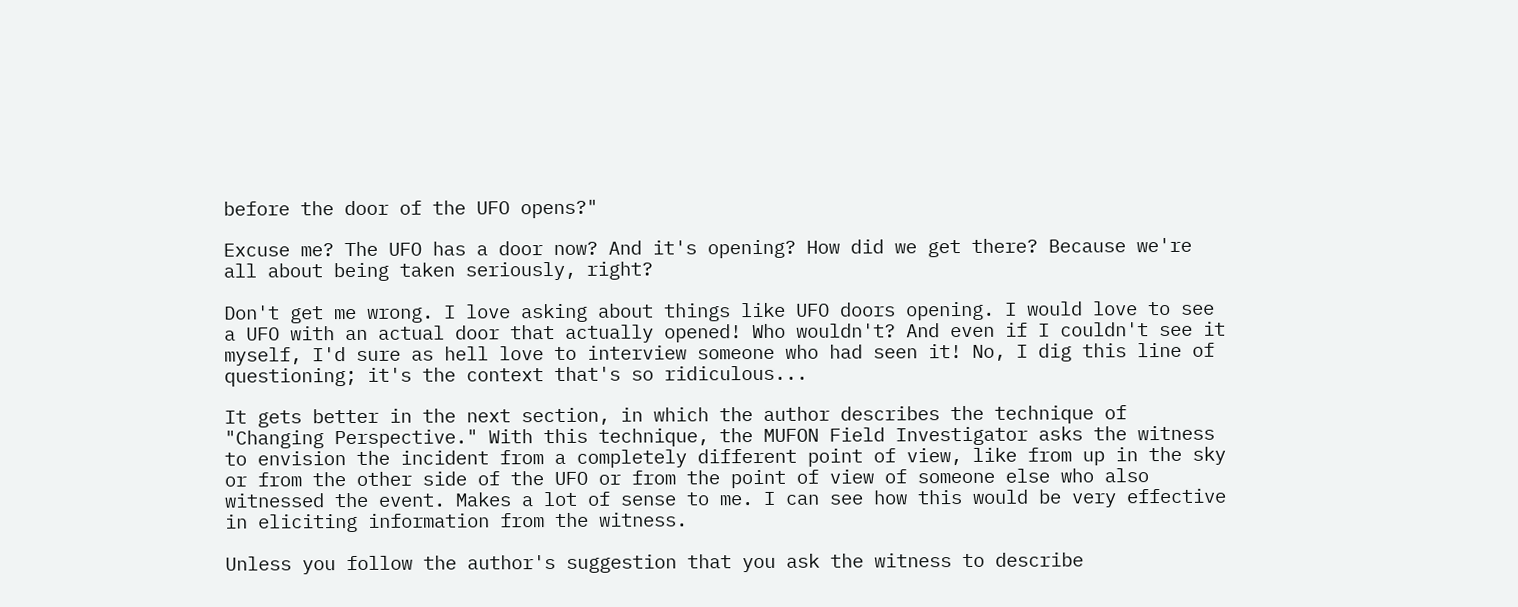before the door of the UFO opens?"

Excuse me? The UFO has a door now? And it's opening? How did we get there? Because we're all about being taken seriously, right?

Don't get me wrong. I love asking about things like UFO doors opening. I would love to see a UFO with an actual door that actually opened! Who wouldn't? And even if I couldn't see it myself, I'd sure as hell love to interview someone who had seen it! No, I dig this line of questioning; it's the context that's so ridiculous...

It gets better in the next section, in which the author describes the technique of "Changing Perspective." With this technique, the MUFON Field Investigator asks the witness to envision the incident from a completely different point of view, like from up in the sky or from the other side of the UFO or from the point of view of someone else who also witnessed the event. Makes a lot of sense to me. I can see how this would be very effective in eliciting information from the witness.

Unless you follow the author's suggestion that you ask the witness to describe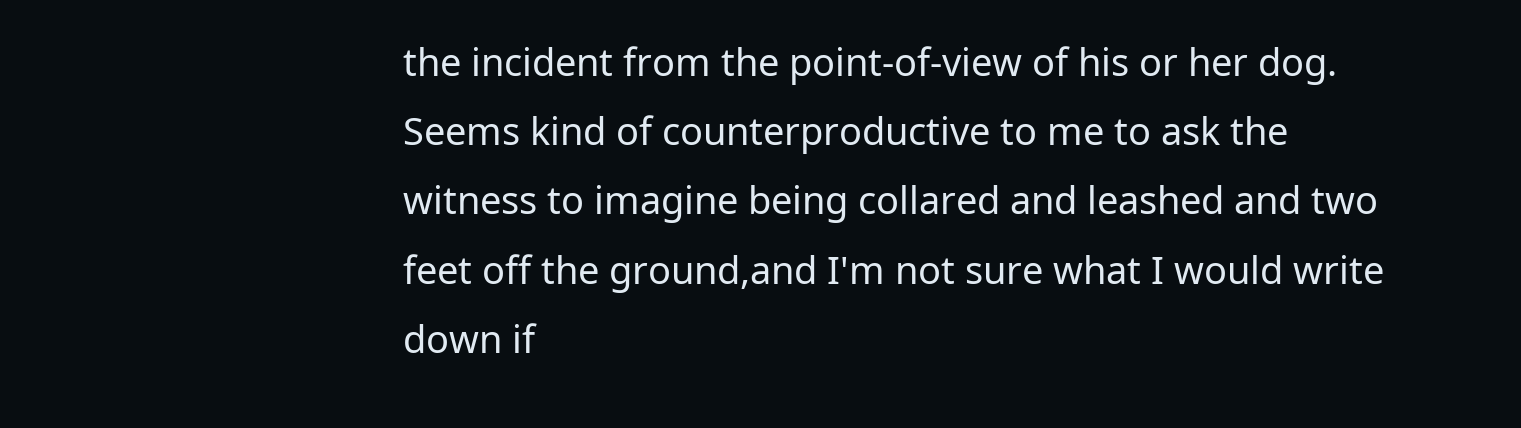the incident from the point-of-view of his or her dog. Seems kind of counterproductive to me to ask the witness to imagine being collared and leashed and two feet off the ground,and I'm not sure what I would write down if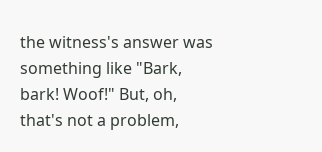the witness's answer was something like "Bark, bark! Woof!" But, oh, that's not a problem,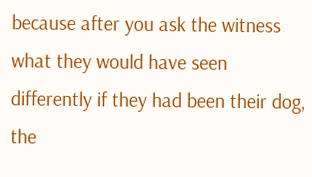because after you ask the witness what they would have seen differently if they had been their dog, the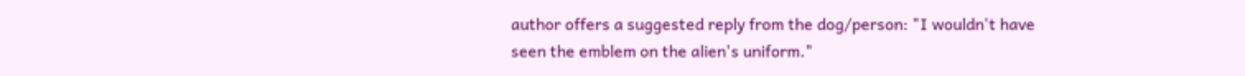author offers a suggested reply from the dog/person: "I wouldn't have seen the emblem on the alien's uniform."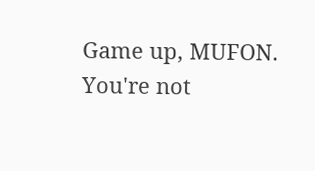Game up, MUFON. You're not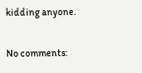kidding anyone.

No comments: